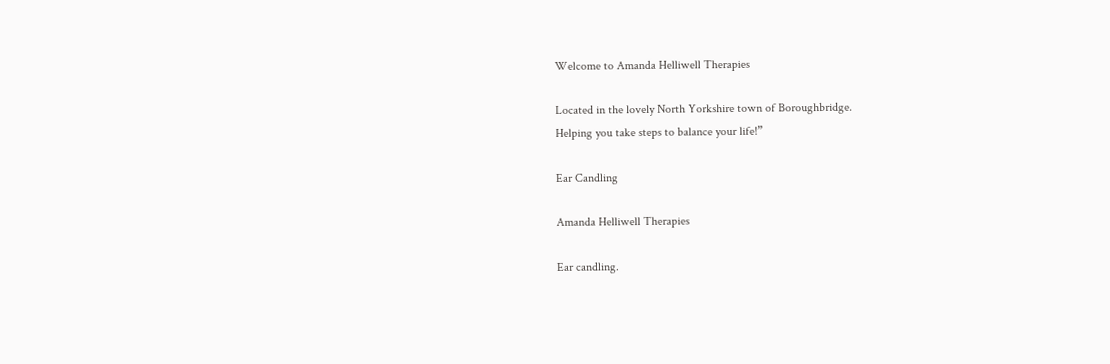Welcome to Amanda Helliwell Therapies

Located in the lovely North Yorkshire town of Boroughbridge.
Helping you take steps to balance your life!”

Ear Candling

Amanda Helliwell Therapies

Ear candling.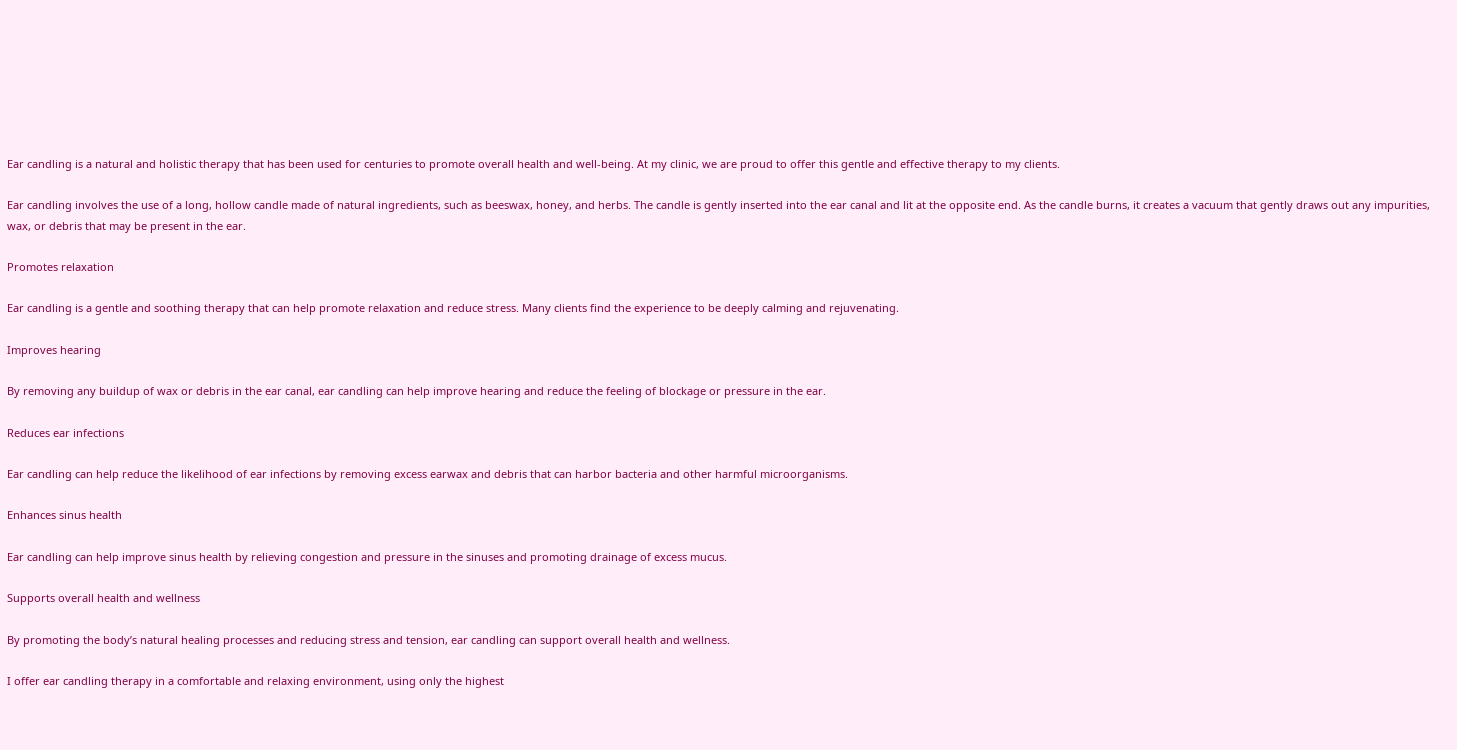Ear candling is a natural and holistic therapy that has been used for centuries to promote overall health and well-being. At my clinic, we are proud to offer this gentle and effective therapy to my clients.

Ear candling involves the use of a long, hollow candle made of natural ingredients, such as beeswax, honey, and herbs. The candle is gently inserted into the ear canal and lit at the opposite end. As the candle burns, it creates a vacuum that gently draws out any impurities, wax, or debris that may be present in the ear.

Promotes relaxation

Ear candling is a gentle and soothing therapy that can help promote relaxation and reduce stress. Many clients find the experience to be deeply calming and rejuvenating.

Improves hearing

By removing any buildup of wax or debris in the ear canal, ear candling can help improve hearing and reduce the feeling of blockage or pressure in the ear.

Reduces ear infections

Ear candling can help reduce the likelihood of ear infections by removing excess earwax and debris that can harbor bacteria and other harmful microorganisms.

Enhances sinus health

Ear candling can help improve sinus health by relieving congestion and pressure in the sinuses and promoting drainage of excess mucus.

Supports overall health and wellness

By promoting the body’s natural healing processes and reducing stress and tension, ear candling can support overall health and wellness.

I offer ear candling therapy in a comfortable and relaxing environment, using only the highest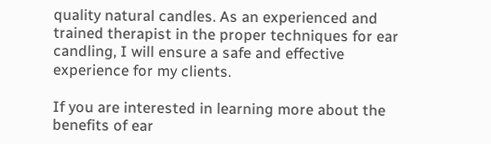quality natural candles. As an experienced and trained therapist in the proper techniques for ear candling, I will ensure a safe and effective experience for my clients.

If you are interested in learning more about the benefits of ear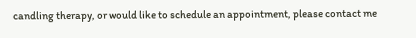candling therapy, or would like to schedule an appointment, please contact me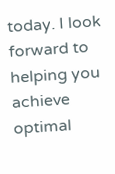today. I look forward to helping you achieve optimal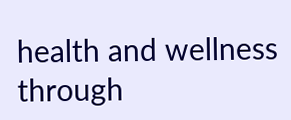health and wellness through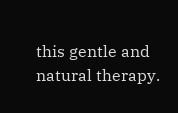this gentle and natural therapy.